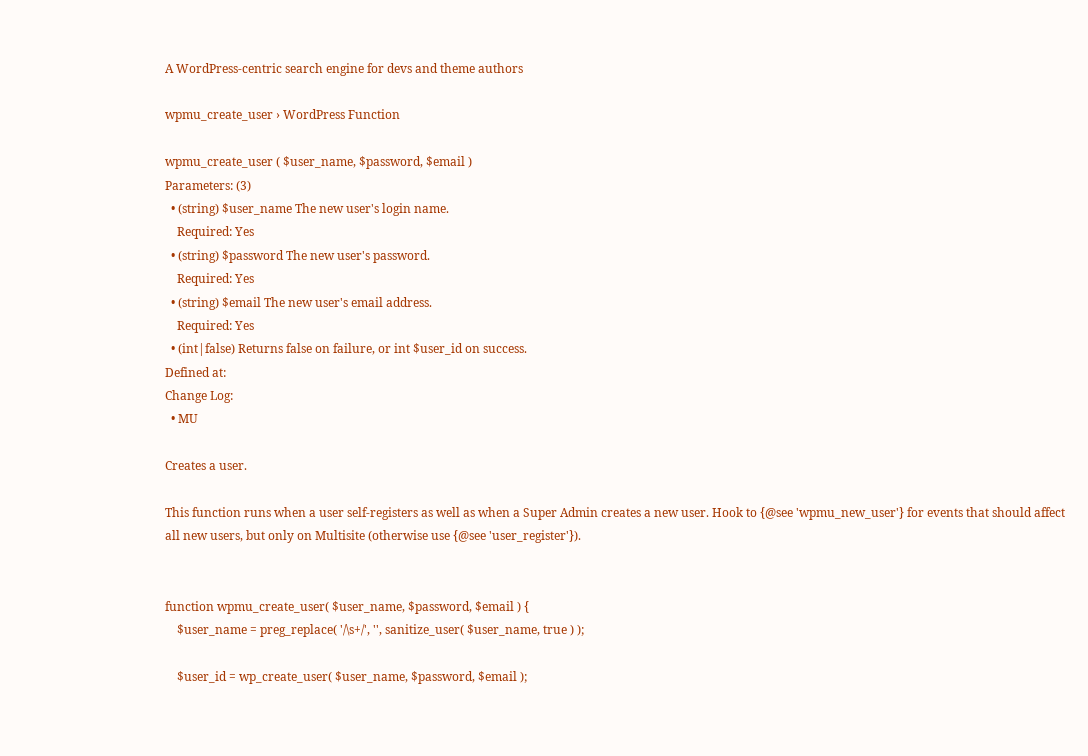A WordPress-centric search engine for devs and theme authors

wpmu_create_user › WordPress Function

wpmu_create_user ( $user_name, $password, $email )
Parameters: (3)
  • (string) $user_name The new user's login name.
    Required: Yes
  • (string) $password The new user's password.
    Required: Yes
  • (string) $email The new user's email address.
    Required: Yes
  • (int|false) Returns false on failure, or int $user_id on success.
Defined at:
Change Log:
  • MU

Creates a user.

This function runs when a user self-registers as well as when a Super Admin creates a new user. Hook to {@see 'wpmu_new_user'} for events that should affect all new users, but only on Multisite (otherwise use {@see 'user_register'}).


function wpmu_create_user( $user_name, $password, $email ) {
    $user_name = preg_replace( '/\s+/', '', sanitize_user( $user_name, true ) );

    $user_id = wp_create_user( $user_name, $password, $email );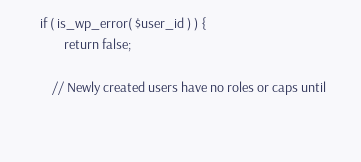if ( is_wp_error( $user_id ) ) {
        return false;

    // Newly created users have no roles or caps until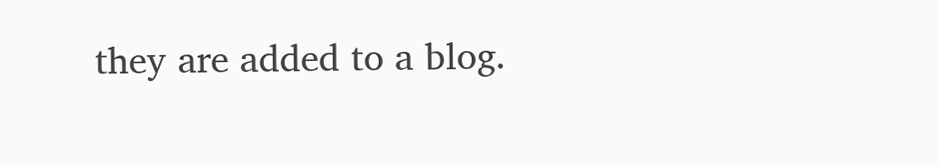they are added to a blog.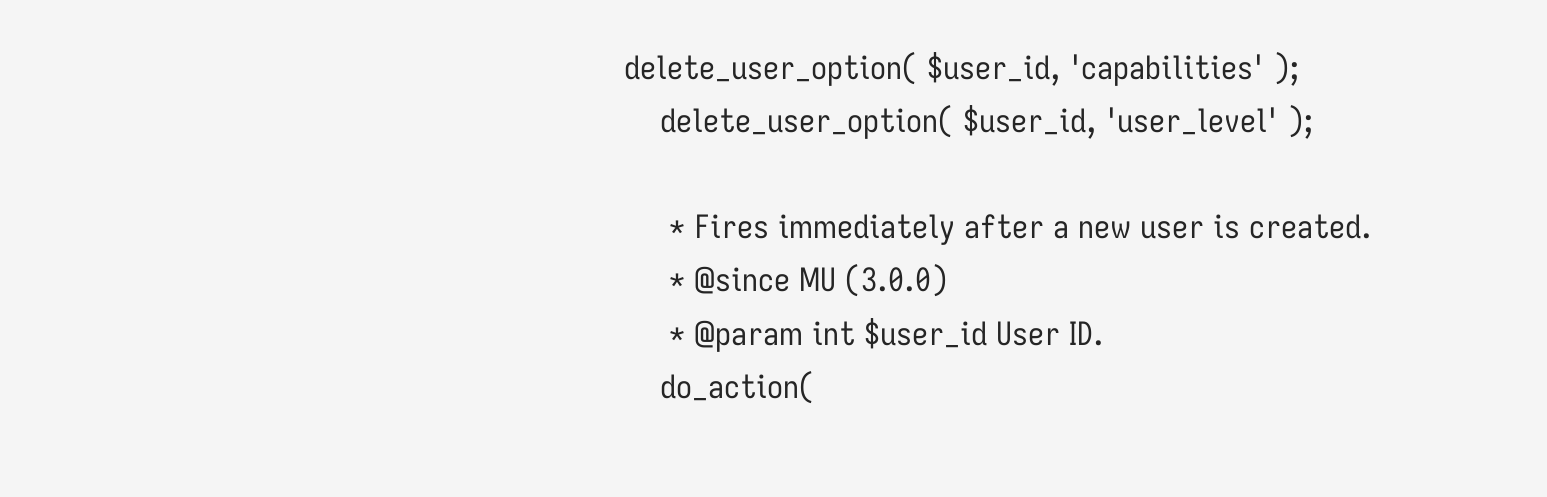delete_user_option( $user_id, 'capabilities' );
    delete_user_option( $user_id, 'user_level' );

     * Fires immediately after a new user is created.
     * @since MU (3.0.0)
     * @param int $user_id User ID.
    do_action(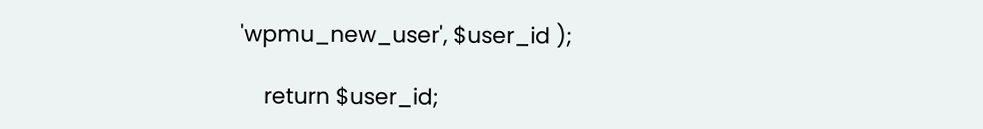'wpmu_new_user', $user_id );

    return $user_id;